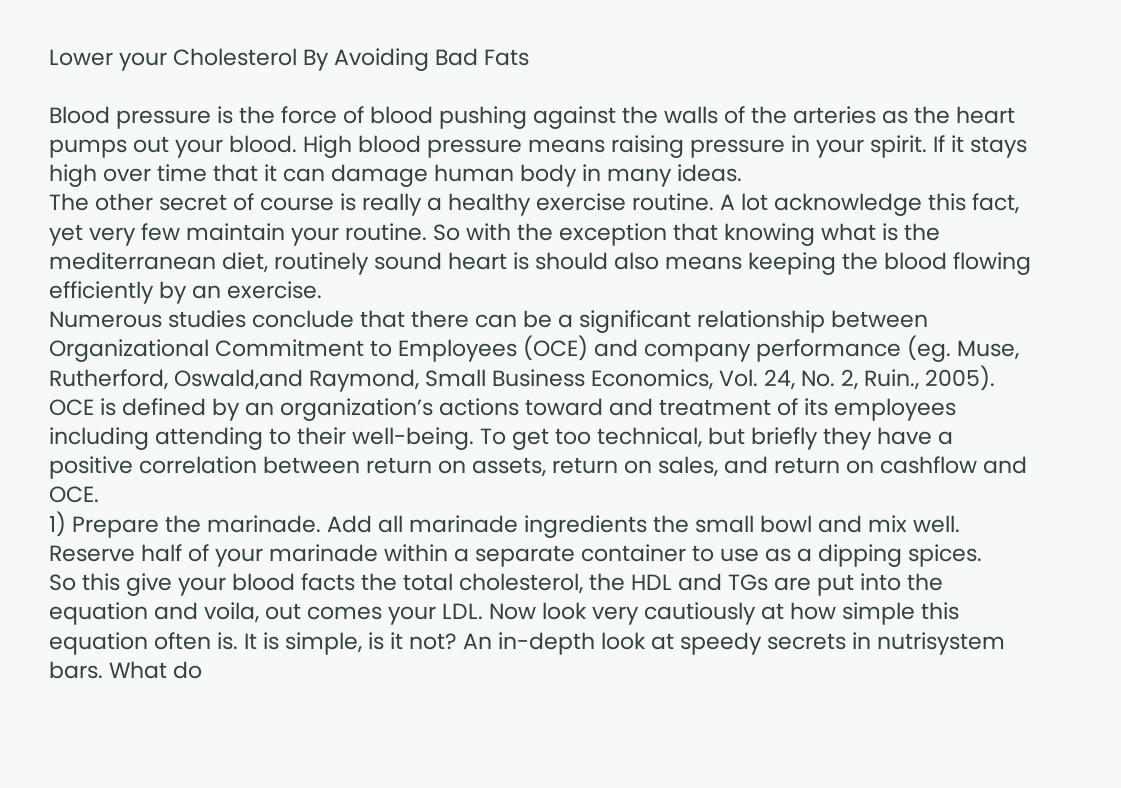Lower your Cholesterol By Avoiding Bad Fats

Blood pressure is the force of blood pushing against the walls of the arteries as the heart pumps out your blood. High blood pressure means raising pressure in your spirit. If it stays high over time that it can damage human body in many ideas.
The other secret of course is really a healthy exercise routine. A lot acknowledge this fact, yet very few maintain your routine. So with the exception that knowing what is the mediterranean diet, routinely sound heart is should also means keeping the blood flowing efficiently by an exercise.
Numerous studies conclude that there can be a significant relationship between Organizational Commitment to Employees (OCE) and company performance (eg. Muse, Rutherford, Oswald,and Raymond, Small Business Economics, Vol. 24, No. 2, Ruin., 2005). OCE is defined by an organization’s actions toward and treatment of its employees including attending to their well-being. To get too technical, but briefly they have a positive correlation between return on assets, return on sales, and return on cashflow and OCE.
1) Prepare the marinade. Add all marinade ingredients the small bowl and mix well. Reserve half of your marinade within a separate container to use as a dipping spices.
So this give your blood facts the total cholesterol, the HDL and TGs are put into the equation and voila, out comes your LDL. Now look very cautiously at how simple this equation often is. It is simple, is it not? An in-depth look at speedy secrets in nutrisystem bars. What do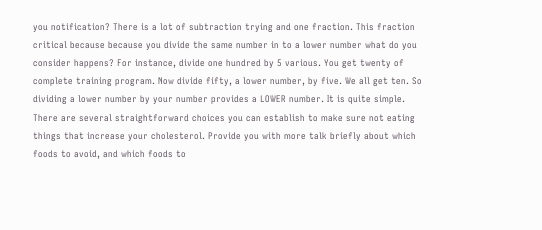you notification? There is a lot of subtraction trying and one fraction. This fraction critical because because you divide the same number in to a lower number what do you consider happens? For instance, divide one hundred by 5 various. You get twenty of complete training program. Now divide fifty, a lower number, by five. We all get ten. So dividing a lower number by your number provides a LOWER number. It is quite simple.
There are several straightforward choices you can establish to make sure not eating things that increase your cholesterol. Provide you with more talk briefly about which foods to avoid, and which foods to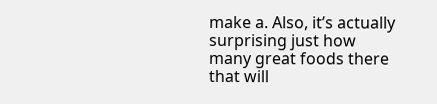make a. Also, it’s actually surprising just how many great foods there that will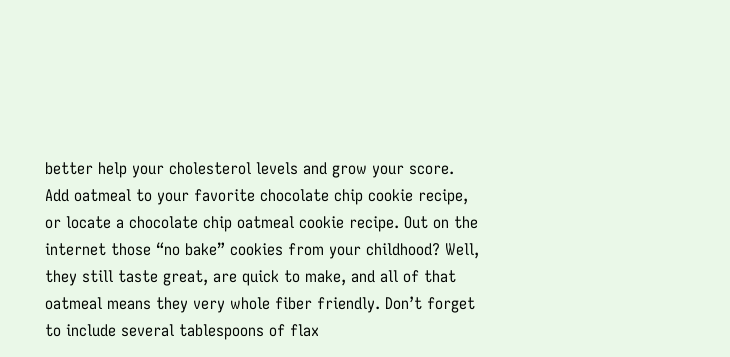better help your cholesterol levels and grow your score.
Add oatmeal to your favorite chocolate chip cookie recipe, or locate a chocolate chip oatmeal cookie recipe. Out on the internet those “no bake” cookies from your childhood? Well, they still taste great, are quick to make, and all of that oatmeal means they very whole fiber friendly. Don’t forget to include several tablespoons of flax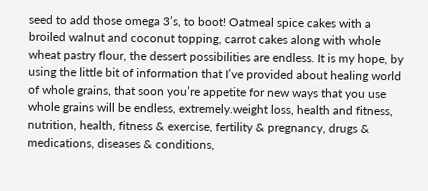seed to add those omega 3’s, to boot! Oatmeal spice cakes with a broiled walnut and coconut topping, carrot cakes along with whole wheat pastry flour, the dessert possibilities are endless. It is my hope, by using the little bit of information that I’ve provided about healing world of whole grains, that soon you’re appetite for new ways that you use whole grains will be endless, extremely.weight loss, health and fitness, nutrition, health, fitness & exercise, fertility & pregnancy, drugs & medications, diseases & conditions,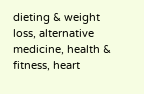dieting & weight loss, alternative medicine, health & fitness, heart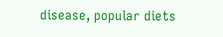disease, popular diets